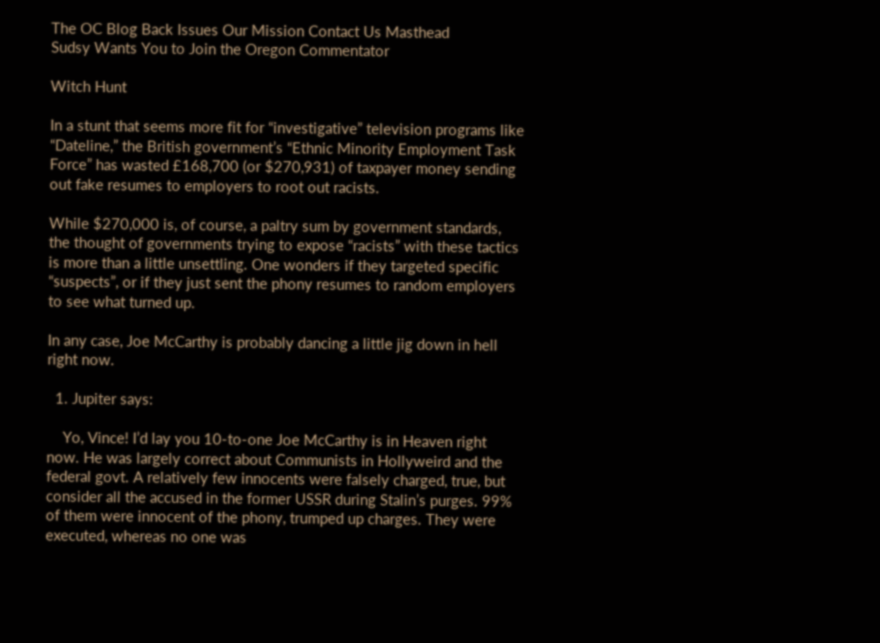The OC Blog Back Issues Our Mission Contact Us Masthead
Sudsy Wants You to Join the Oregon Commentator

Witch Hunt

In a stunt that seems more fit for “investigative” television programs like “Dateline,” the British government’s “Ethnic Minority Employment Task Force” has wasted £168,700 (or $270,931) of taxpayer money sending out fake resumes to employers to root out racists.

While $270,000 is, of course, a paltry sum by government standards, the thought of governments trying to expose “racists” with these tactics is more than a little unsettling. One wonders if they targeted specific “suspects”, or if they just sent the phony resumes to random employers to see what turned up.

In any case, Joe McCarthy is probably dancing a little jig down in hell right now.

  1. Jupiter says:

    Yo, Vince! I’d lay you 10-to-one Joe McCarthy is in Heaven right now. He was largely correct about Communists in Hollyweird and the federal govt. A relatively few innocents were falsely charged, true, but consider all the accused in the former USSR during Stalin’s purges. 99% of them were innocent of the phony, trumped up charges. They were executed, whereas no one was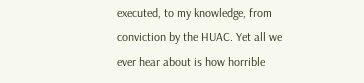executed, to my knowledge, from conviction by the HUAC. Yet all we ever hear about is how horrible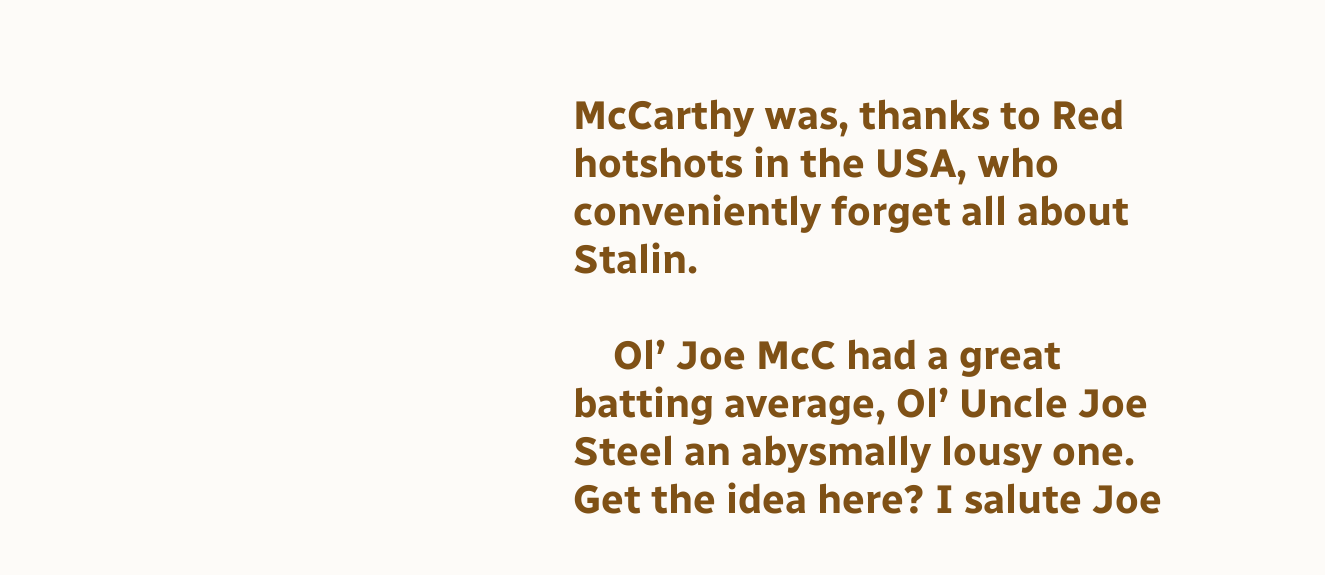McCarthy was, thanks to Red hotshots in the USA, who conveniently forget all about Stalin.

    Ol’ Joe McC had a great batting average, Ol’ Uncle Joe Steel an abysmally lousy one. Get the idea here? I salute Joe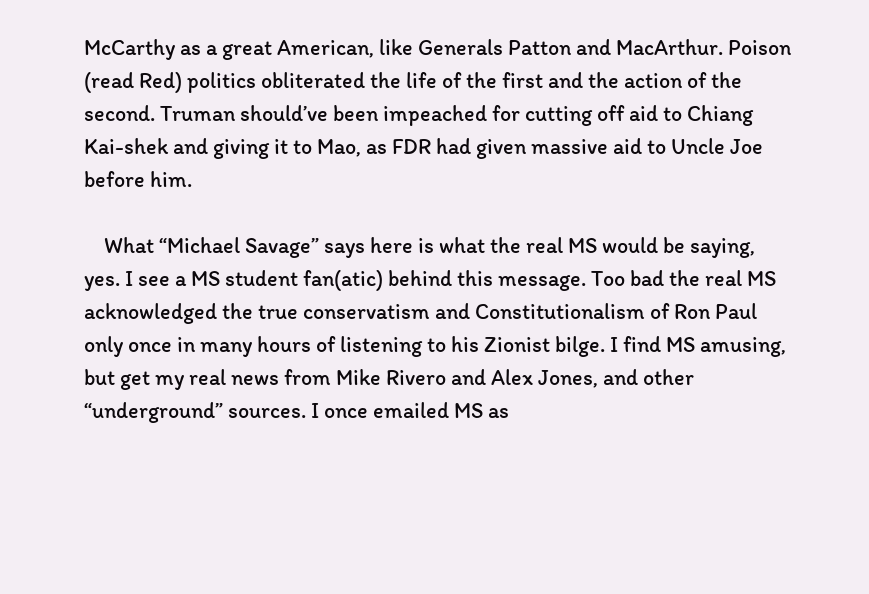McCarthy as a great American, like Generals Patton and MacArthur. Poison (read Red) politics obliterated the life of the first and the action of the second. Truman should’ve been impeached for cutting off aid to Chiang Kai-shek and giving it to Mao, as FDR had given massive aid to Uncle Joe before him.

    What “Michael Savage” says here is what the real MS would be saying, yes. I see a MS student fan(atic) behind this message. Too bad the real MS acknowledged the true conservatism and Constitutionalism of Ron Paul only once in many hours of listening to his Zionist bilge. I find MS amusing, but get my real news from Mike Rivero and Alex Jones, and other “underground” sources. I once emailed MS as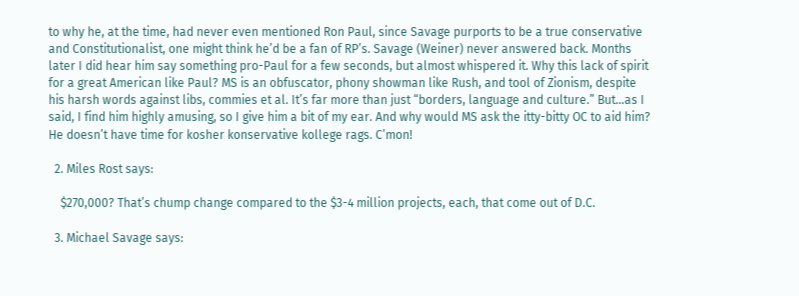to why he, at the time, had never even mentioned Ron Paul, since Savage purports to be a true conservative and Constitutionalist, one might think he’d be a fan of RP’s. Savage (Weiner) never answered back. Months later I did hear him say something pro-Paul for a few seconds, but almost whispered it. Why this lack of spirit for a great American like Paul? MS is an obfuscator, phony showman like Rush, and tool of Zionism, despite his harsh words against libs, commies et al. It’s far more than just “borders, language and culture.” But…as I said, I find him highly amusing, so I give him a bit of my ear. And why would MS ask the itty-bitty OC to aid him? He doesn’t have time for kosher konservative kollege rags. C’mon!

  2. Miles Rost says:

    $270,000? That’s chump change compared to the $3-4 million projects, each, that come out of D.C.

  3. Michael Savage says: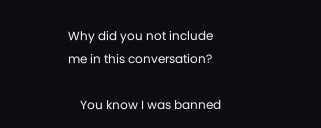Why did you not include me in this conversation?

    You know I was banned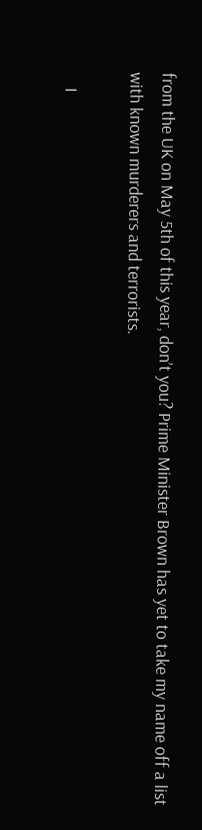from the UK on May 5th of this year, don’t you? Prime Minister Brown has yet to take my name off a list with known murderers and terrorists.

    I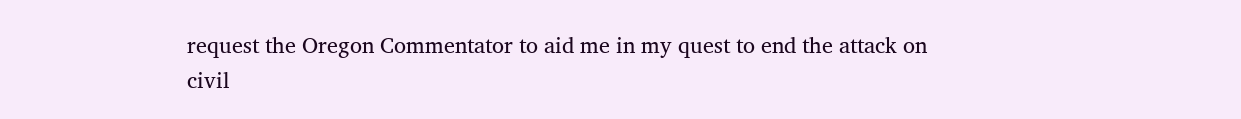request the Oregon Commentator to aid me in my quest to end the attack on civil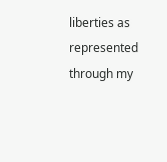liberties as represented through my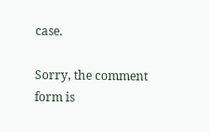case.

Sorry, the comment form is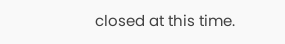closed at this time.